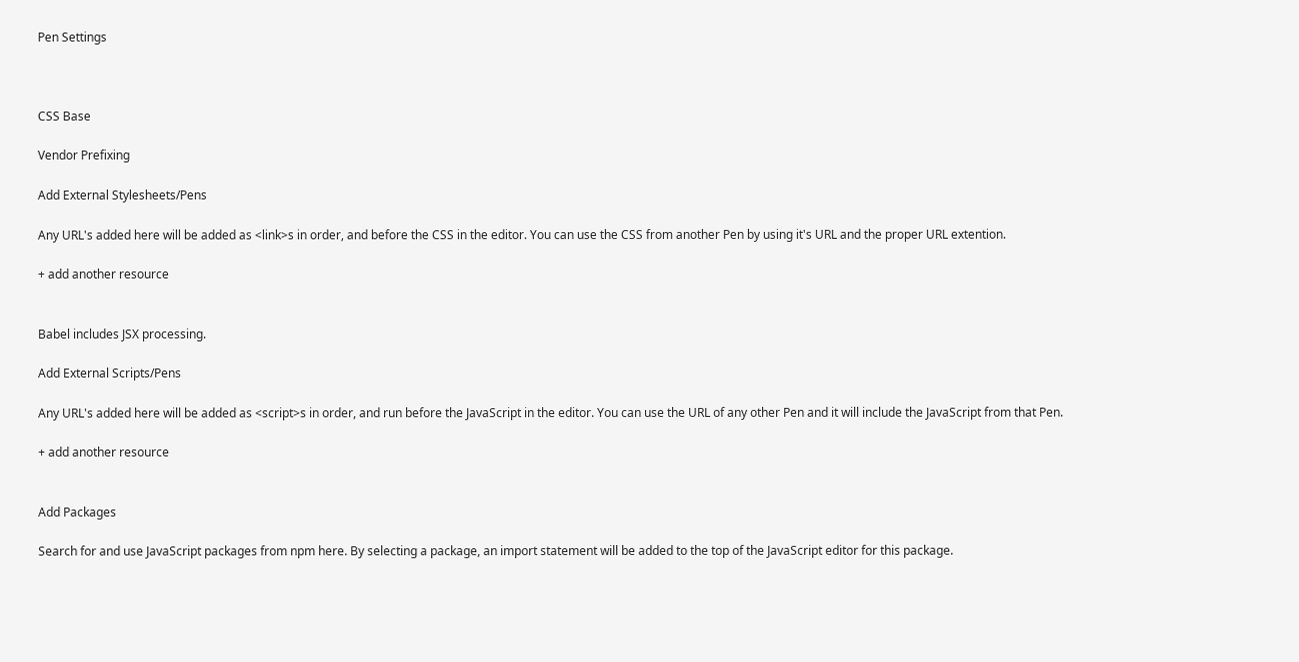Pen Settings



CSS Base

Vendor Prefixing

Add External Stylesheets/Pens

Any URL's added here will be added as <link>s in order, and before the CSS in the editor. You can use the CSS from another Pen by using it's URL and the proper URL extention.

+ add another resource


Babel includes JSX processing.

Add External Scripts/Pens

Any URL's added here will be added as <script>s in order, and run before the JavaScript in the editor. You can use the URL of any other Pen and it will include the JavaScript from that Pen.

+ add another resource


Add Packages

Search for and use JavaScript packages from npm here. By selecting a package, an import statement will be added to the top of the JavaScript editor for this package.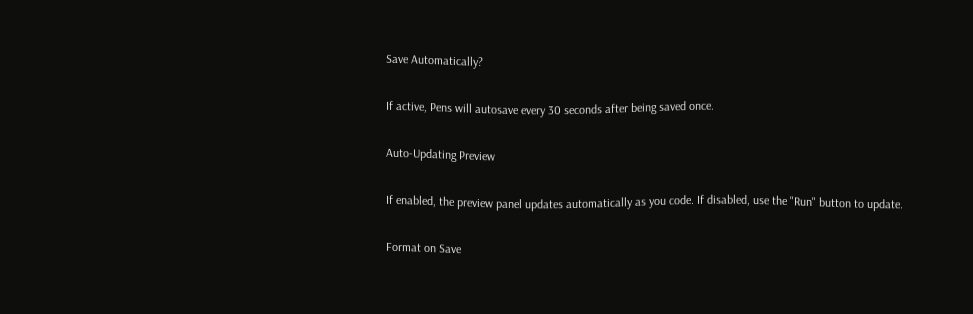Save Automatically?

If active, Pens will autosave every 30 seconds after being saved once.

Auto-Updating Preview

If enabled, the preview panel updates automatically as you code. If disabled, use the "Run" button to update.

Format on Save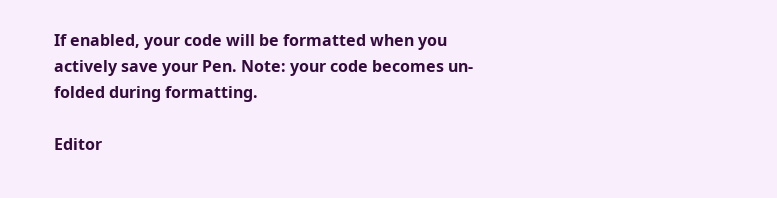If enabled, your code will be formatted when you actively save your Pen. Note: your code becomes un-folded during formatting.

Editor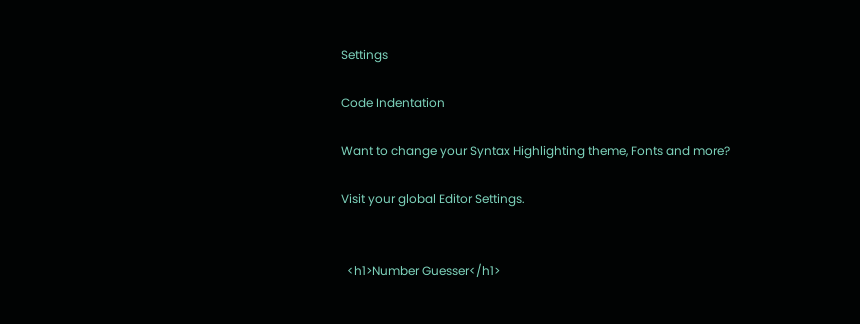Settings

Code Indentation

Want to change your Syntax Highlighting theme, Fonts and more?

Visit your global Editor Settings.


  <h1>Number Guesser</h1>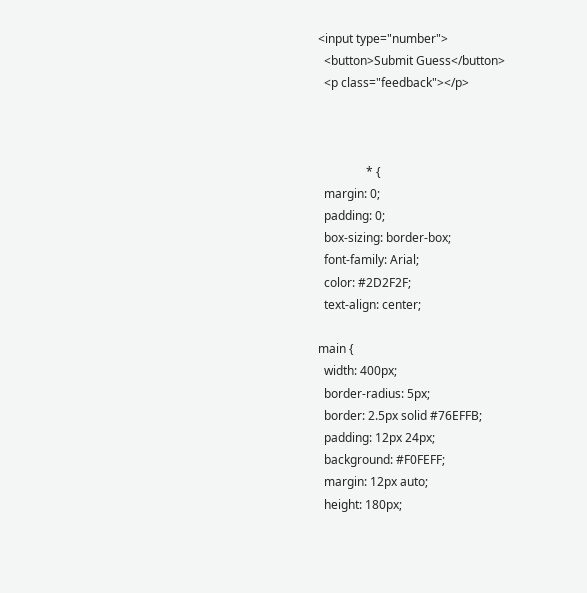<input type="number">
  <button>Submit Guess</button>
  <p class="feedback"></p>



                * {
  margin: 0;
  padding: 0;
  box-sizing: border-box;
  font-family: Arial;
  color: #2D2F2F;
  text-align: center;

main {
  width: 400px;
  border-radius: 5px;
  border: 2.5px solid #76EFFB;
  padding: 12px 24px;
  background: #F0FEFF;
  margin: 12px auto;
  height: 180px;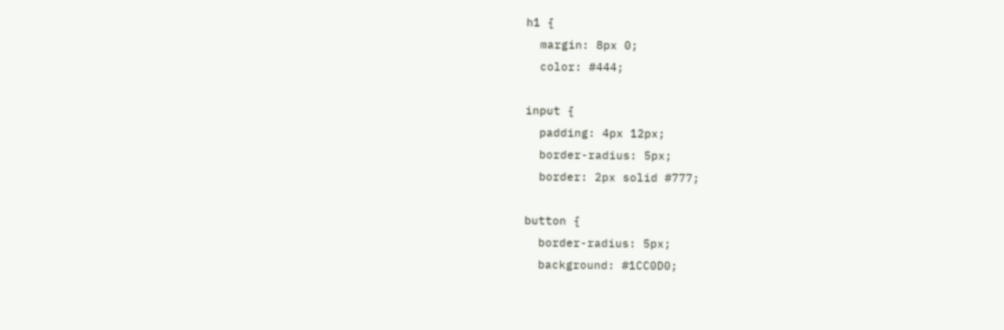h1 {
  margin: 8px 0;
  color: #444;

input {
  padding: 4px 12px;
  border-radius: 5px;
  border: 2px solid #777;

button {
  border-radius: 5px;
  background: #1CC0D0;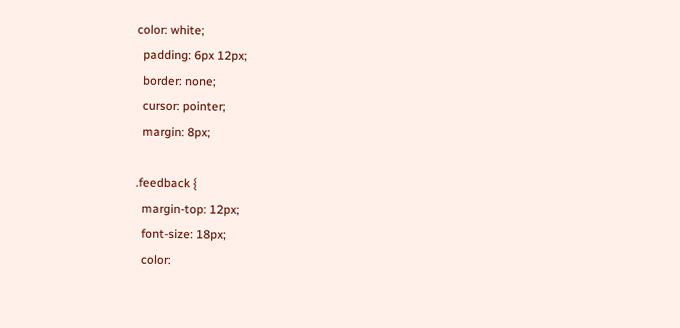color: white;
  padding: 6px 12px;
  border: none;
  cursor: pointer;
  margin: 8px;

.feedback {
  margin-top: 12px;
  font-size: 18px;
  color: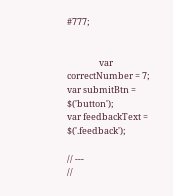#777;


                var correctNumber = 7;
var submitBtn = $('button');
var feedbackText = $('.feedback');

// ---
//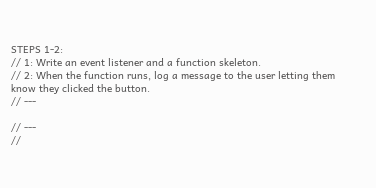STEPS 1-2:
// 1: Write an event listener and a function skeleton.
// 2: When the function runs, log a message to the user letting them know they clicked the button.
// ---

// ---
//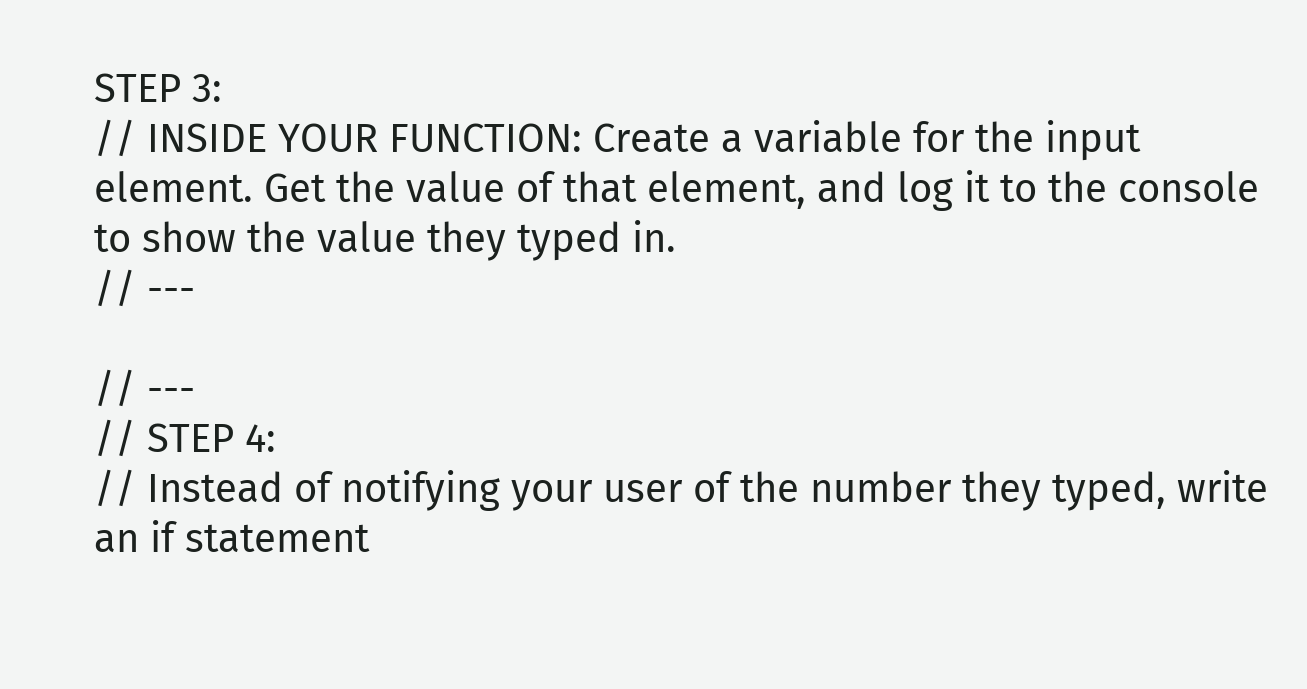STEP 3:
// INSIDE YOUR FUNCTION: Create a variable for the input element. Get the value of that element, and log it to the console to show the value they typed in.
// ---

// ---
// STEP 4:
// Instead of notifying your user of the number they typed, write an if statement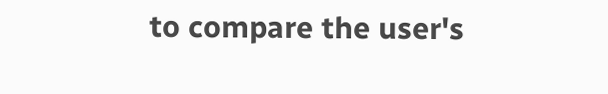to compare the user's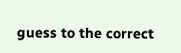guess to the correct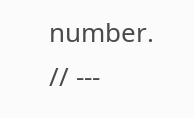number.
// ---